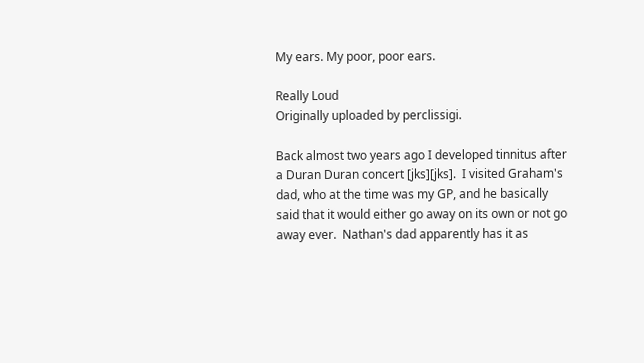My ears. My poor, poor ears.

Really Loud
Originally uploaded by perclissigi.

Back almost two years ago I developed tinnitus after a Duran Duran concert [jks][jks].  I visited Graham's dad, who at the time was my GP, and he basically said that it would either go away on its own or not go away ever.  Nathan's dad apparently has it as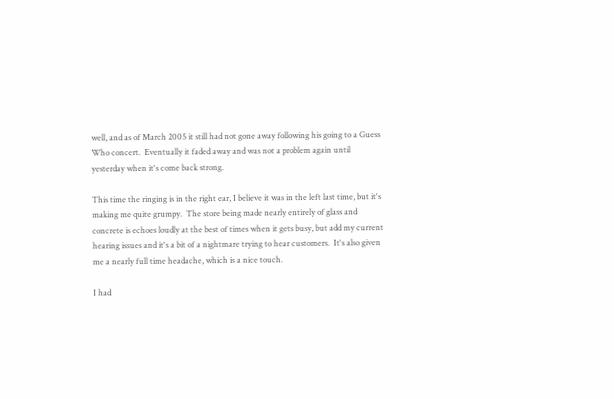well, and as of March 2005 it still had not gone away following his going to a Guess Who concert.  Eventually it faded away and was not a problem again until yesterday when it's come back strong.

This time the ringing is in the right ear, I believe it was in the left last time, but it's making me quite grumpy.  The store being made nearly entirely of glass and concrete is echoes loudly at the best of times when it gets busy, but add my current hearing issues and it's a bit of a nightmare trying to hear customers.  It's also given me a nearly full time headache, which is a nice touch.

I had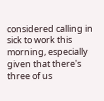considered calling in sick to work this morning, especially given that there's three of us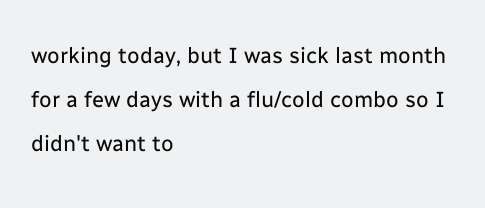working today, but I was sick last month for a few days with a flu/cold combo so I didn't want to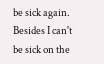be sick again.  Besides I can't be sick on the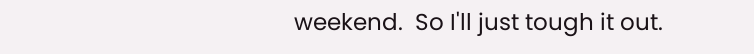weekend.  So I'll just tough it out.